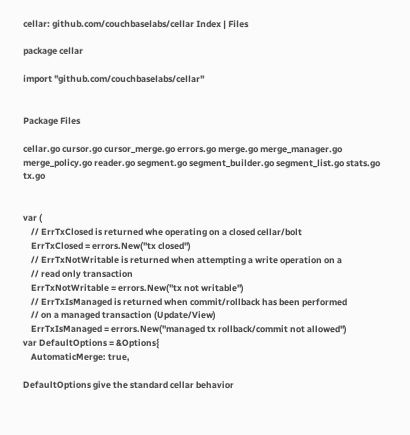cellar: github.com/couchbaselabs/cellar Index | Files

package cellar

import "github.com/couchbaselabs/cellar"


Package Files

cellar.go cursor.go cursor_merge.go errors.go merge.go merge_manager.go merge_policy.go reader.go segment.go segment_builder.go segment_list.go stats.go tx.go


var (
    // ErrTxClosed is returned whe operating on a closed cellar/bolt
    ErrTxClosed = errors.New("tx closed")
    // ErrTxNotWritable is returned when attempting a write operation on a
    // read only transaction
    ErrTxNotWritable = errors.New("tx not writable")
    // ErrTxIsManaged is returned when commit/rollback has been performed
    // on a managed transaction (Update/View)
    ErrTxIsManaged = errors.New("managed tx rollback/commit not allowed")
var DefaultOptions = &Options{
    AutomaticMerge: true,

DefaultOptions give the standard cellar behavior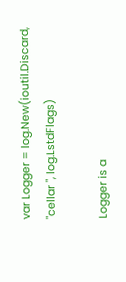var Logger = log.New(ioutil.Discard, "cellar ", log.LstdFlags)

Logger is a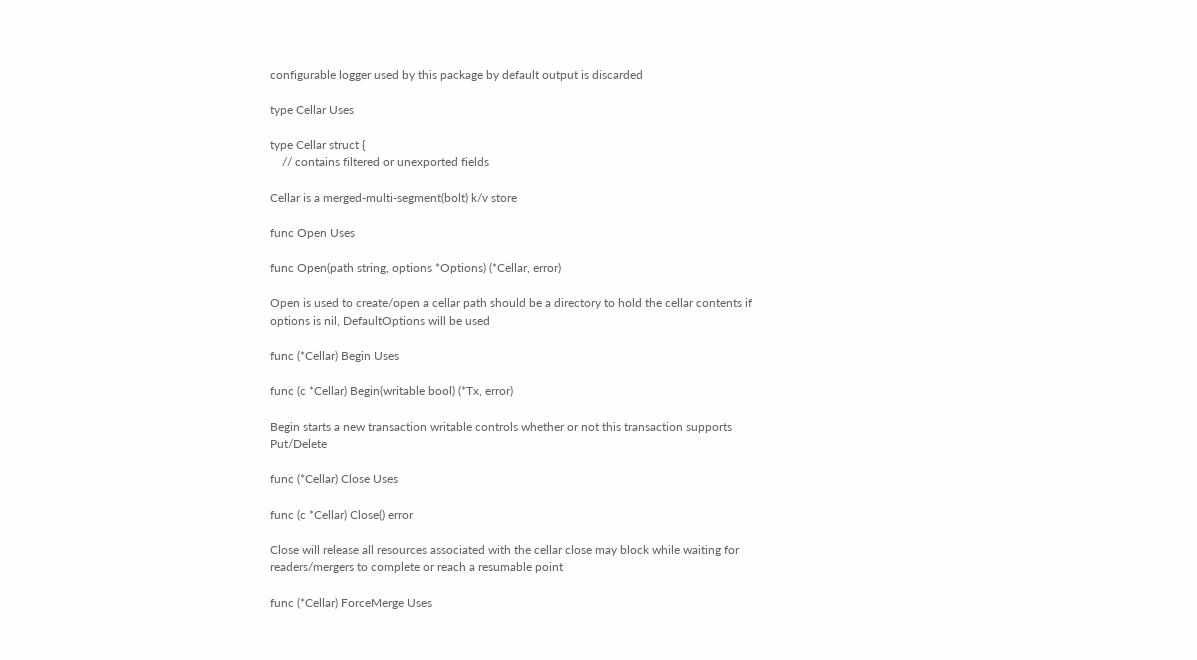configurable logger used by this package by default output is discarded

type Cellar Uses

type Cellar struct {
    // contains filtered or unexported fields

Cellar is a merged-multi-segment(bolt) k/v store

func Open Uses

func Open(path string, options *Options) (*Cellar, error)

Open is used to create/open a cellar path should be a directory to hold the cellar contents if options is nil, DefaultOptions will be used

func (*Cellar) Begin Uses

func (c *Cellar) Begin(writable bool) (*Tx, error)

Begin starts a new transaction writable controls whether or not this transaction supports Put/Delete

func (*Cellar) Close Uses

func (c *Cellar) Close() error

Close will release all resources associated with the cellar close may block while waiting for readers/mergers to complete or reach a resumable point

func (*Cellar) ForceMerge Uses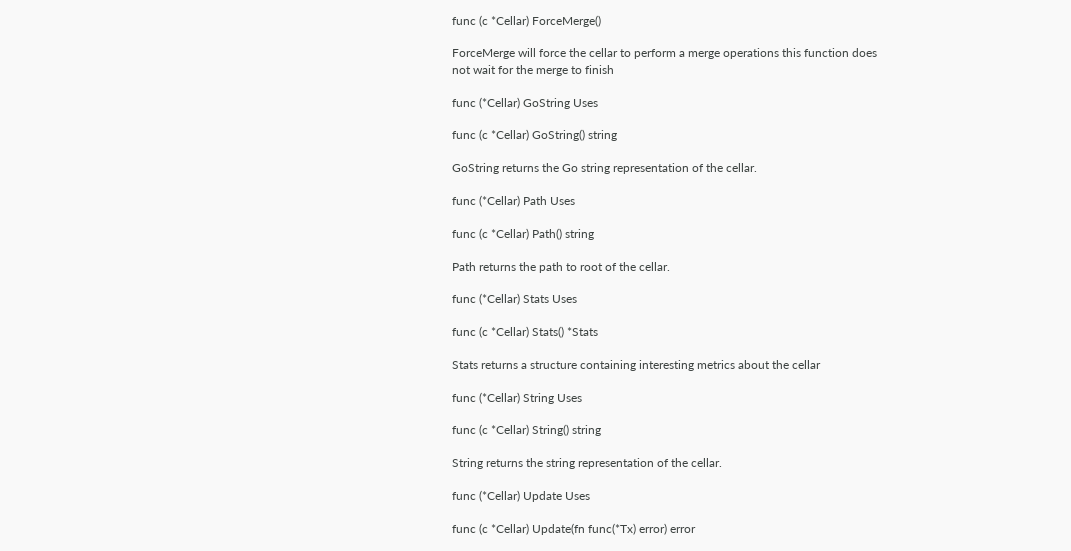func (c *Cellar) ForceMerge()

ForceMerge will force the cellar to perform a merge operations this function does not wait for the merge to finish

func (*Cellar) GoString Uses

func (c *Cellar) GoString() string

GoString returns the Go string representation of the cellar.

func (*Cellar) Path Uses

func (c *Cellar) Path() string

Path returns the path to root of the cellar.

func (*Cellar) Stats Uses

func (c *Cellar) Stats() *Stats

Stats returns a structure containing interesting metrics about the cellar

func (*Cellar) String Uses

func (c *Cellar) String() string

String returns the string representation of the cellar.

func (*Cellar) Update Uses

func (c *Cellar) Update(fn func(*Tx) error) error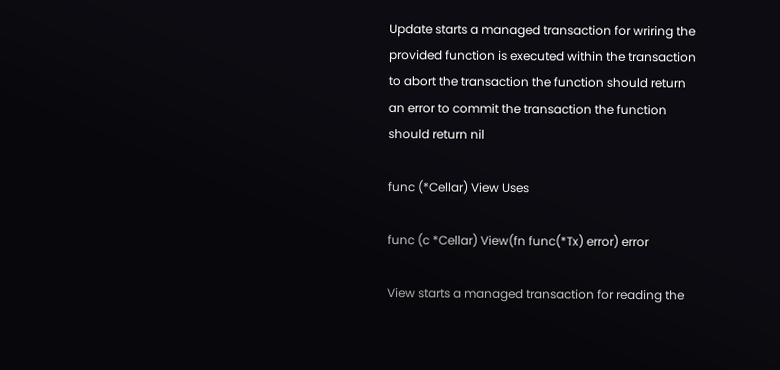Update starts a managed transaction for wriring the provided function is executed within the transaction to abort the transaction the function should return an error to commit the transaction the function should return nil

func (*Cellar) View Uses

func (c *Cellar) View(fn func(*Tx) error) error

View starts a managed transaction for reading the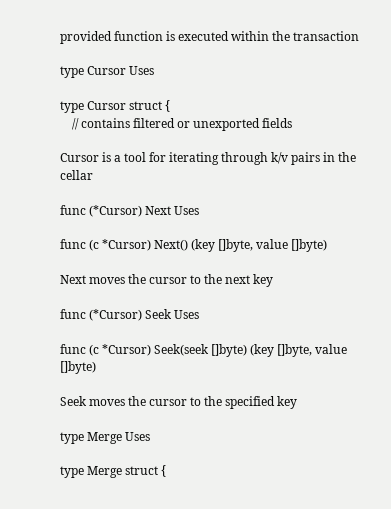provided function is executed within the transaction

type Cursor Uses

type Cursor struct {
    // contains filtered or unexported fields

Cursor is a tool for iterating through k/v pairs in the cellar

func (*Cursor) Next Uses

func (c *Cursor) Next() (key []byte, value []byte)

Next moves the cursor to the next key

func (*Cursor) Seek Uses

func (c *Cursor) Seek(seek []byte) (key []byte, value []byte)

Seek moves the cursor to the specified key

type Merge Uses

type Merge struct {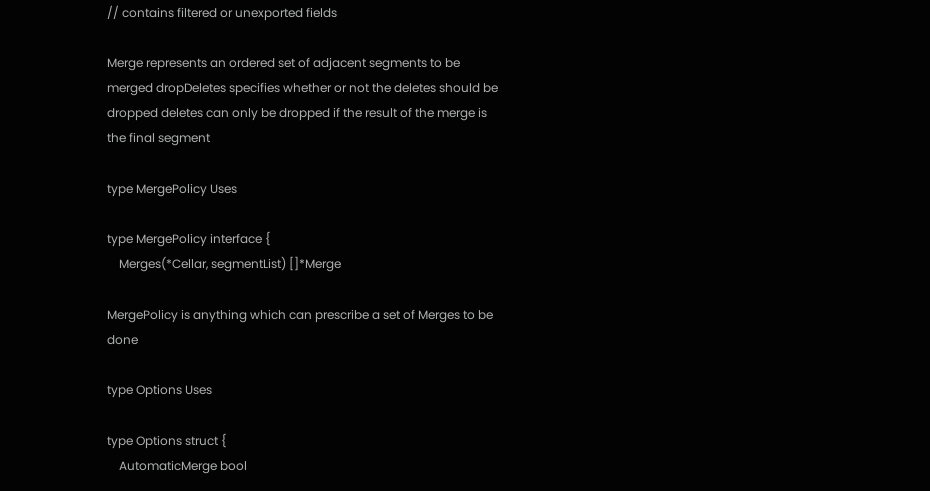// contains filtered or unexported fields

Merge represents an ordered set of adjacent segments to be merged dropDeletes specifies whether or not the deletes should be dropped deletes can only be dropped if the result of the merge is the final segment

type MergePolicy Uses

type MergePolicy interface {
    Merges(*Cellar, segmentList) []*Merge

MergePolicy is anything which can prescribe a set of Merges to be done

type Options Uses

type Options struct {
    AutomaticMerge bool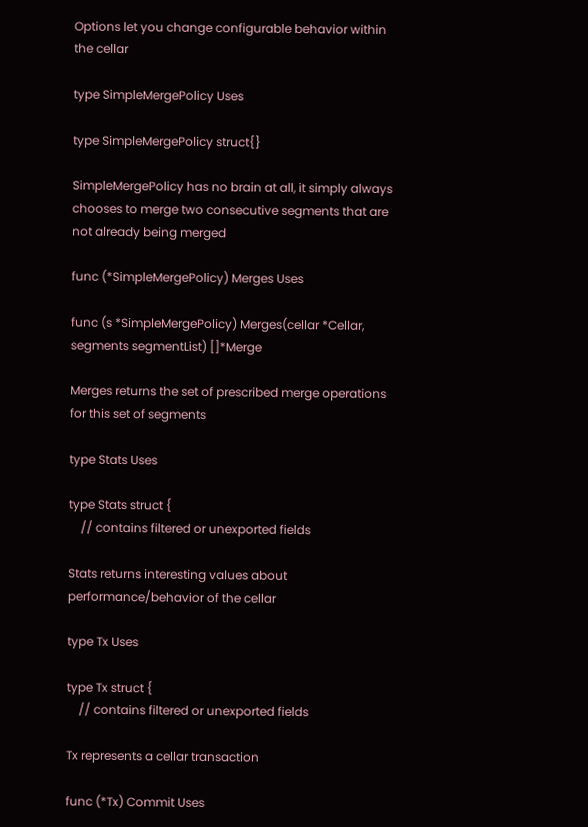Options let you change configurable behavior within the cellar

type SimpleMergePolicy Uses

type SimpleMergePolicy struct{}

SimpleMergePolicy has no brain at all, it simply always chooses to merge two consecutive segments that are not already being merged

func (*SimpleMergePolicy) Merges Uses

func (s *SimpleMergePolicy) Merges(cellar *Cellar, segments segmentList) []*Merge

Merges returns the set of prescribed merge operations for this set of segments

type Stats Uses

type Stats struct {
    // contains filtered or unexported fields

Stats returns interesting values about performance/behavior of the cellar

type Tx Uses

type Tx struct {
    // contains filtered or unexported fields

Tx represents a cellar transaction

func (*Tx) Commit Uses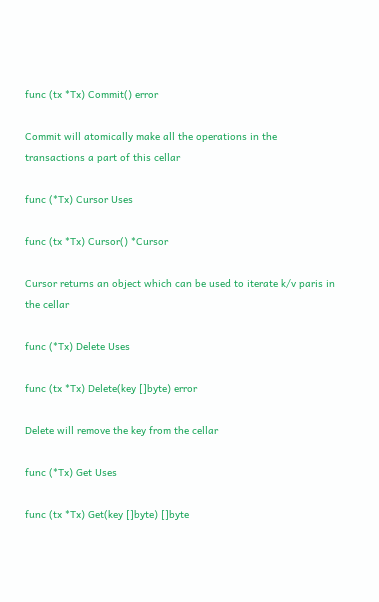func (tx *Tx) Commit() error

Commit will atomically make all the operations in the transactions a part of this cellar

func (*Tx) Cursor Uses

func (tx *Tx) Cursor() *Cursor

Cursor returns an object which can be used to iterate k/v paris in the cellar

func (*Tx) Delete Uses

func (tx *Tx) Delete(key []byte) error

Delete will remove the key from the cellar

func (*Tx) Get Uses

func (tx *Tx) Get(key []byte) []byte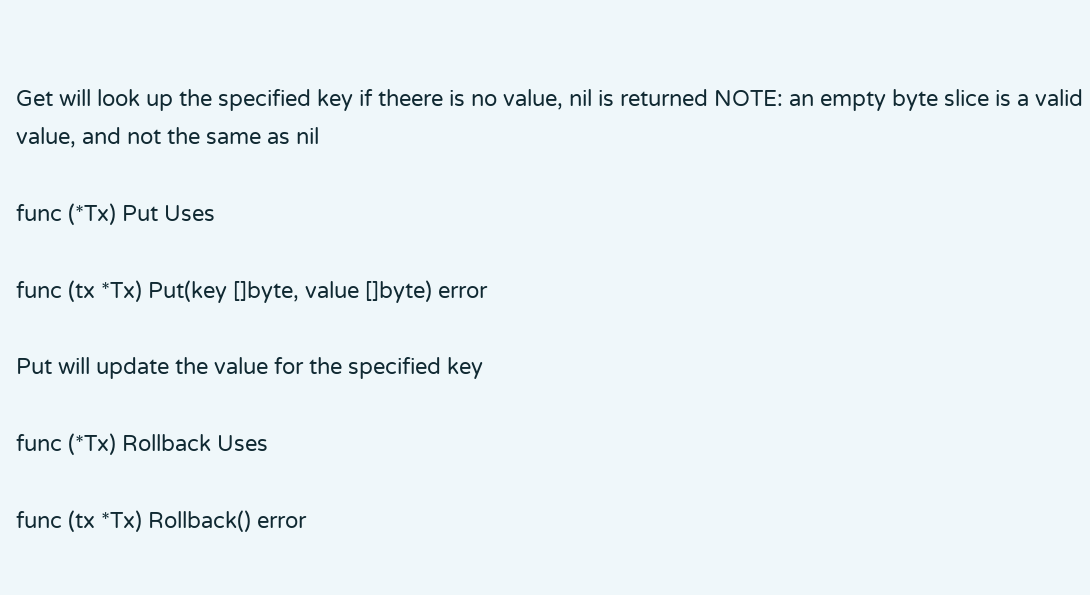Get will look up the specified key if theere is no value, nil is returned NOTE: an empty byte slice is a valid value, and not the same as nil

func (*Tx) Put Uses

func (tx *Tx) Put(key []byte, value []byte) error

Put will update the value for the specified key

func (*Tx) Rollback Uses

func (tx *Tx) Rollback() error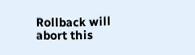Rollback will abort this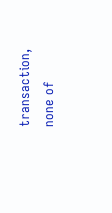transaction, none of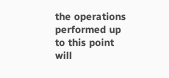the operations performed up to this point will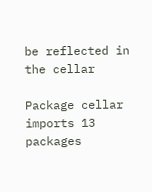be reflected in the cellar

Package cellar imports 13 packages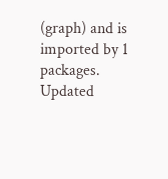(graph) and is imported by 1 packages. Updated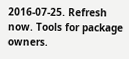2016-07-25. Refresh now. Tools for package owners.